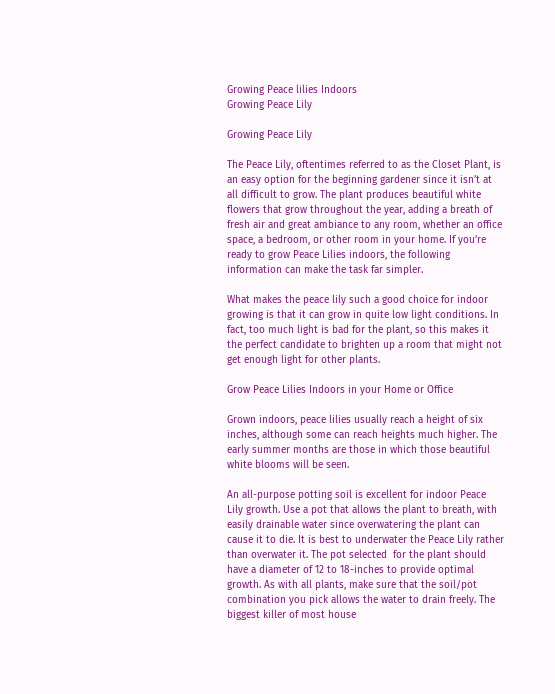Growing Peace lilies Indoors
Growing Peace Lily

Growing Peace Lily

The Peace Lily, oftentimes referred to as the Closet Plant, is an easy option for the beginning gardener since it isn’t at all difficult to grow. The plant produces beautiful white flowers that grow throughout the year, adding a breath of fresh air and great ambiance to any room, whether an office space, a bedroom, or other room in your home. If you’re ready to grow Peace Lilies indoors, the following information can make the task far simpler.

What makes the peace lily such a good choice for indoor growing is that it can grow in quite low light conditions. In fact, too much light is bad for the plant, so this makes it the perfect candidate to brighten up a room that might not get enough light for other plants.

Grow Peace Lilies Indoors in your Home or Office

Grown indoors, peace lilies usually reach a height of six inches, although some can reach heights much higher. The early summer months are those in which those beautiful white blooms will be seen.

An all-purpose potting soil is excellent for indoor Peace Lily growth. Use a pot that allows the plant to breath, with easily drainable water since overwatering the plant can cause it to die. It is best to underwater the Peace Lily rather than overwater it. The pot selected  for the plant should have a diameter of 12 to 18-inches to provide optimal growth. As with all plants, make sure that the soil/pot combination you pick allows the water to drain freely. The biggest killer of most house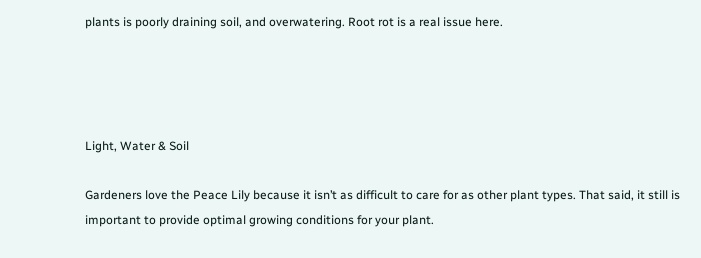plants is poorly draining soil, and overwatering. Root rot is a real issue here.




Light, Water & Soil

Gardeners love the Peace Lily because it isn’t as difficult to care for as other plant types. That said, it still is important to provide optimal growing conditions for your plant.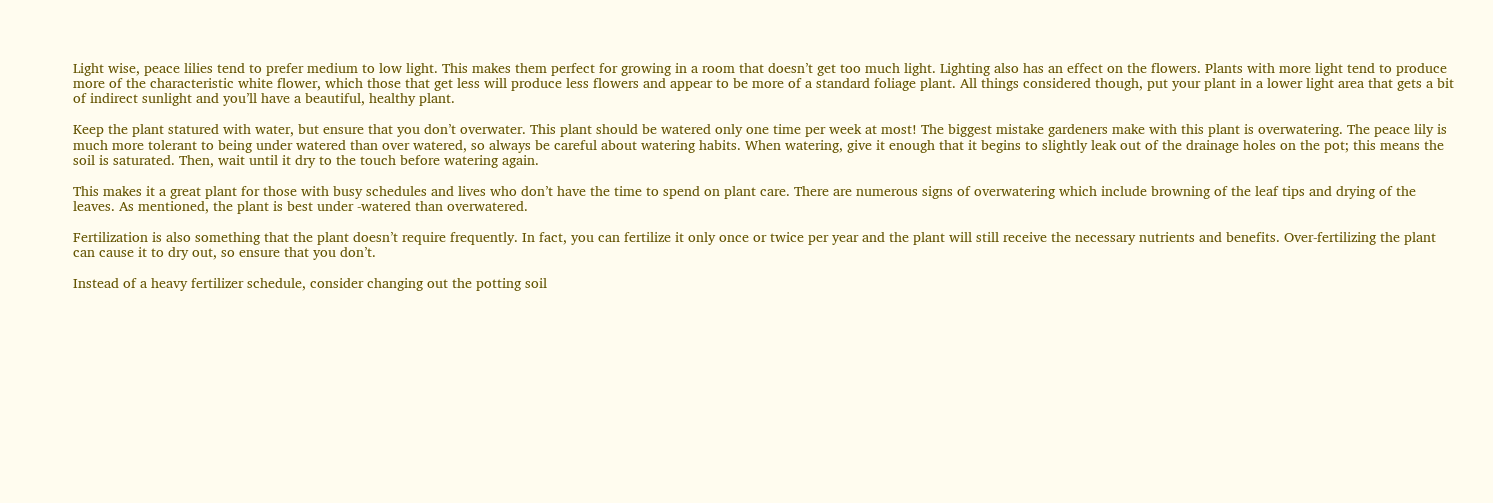Light wise, peace lilies tend to prefer medium to low light. This makes them perfect for growing in a room that doesn’t get too much light. Lighting also has an effect on the flowers. Plants with more light tend to produce more of the characteristic white flower, which those that get less will produce less flowers and appear to be more of a standard foliage plant. All things considered though, put your plant in a lower light area that gets a bit of indirect sunlight and you’ll have a beautiful, healthy plant.

Keep the plant statured with water, but ensure that you don’t overwater. This plant should be watered only one time per week at most! The biggest mistake gardeners make with this plant is overwatering. The peace lily is much more tolerant to being under watered than over watered, so always be careful about watering habits. When watering, give it enough that it begins to slightly leak out of the drainage holes on the pot; this means the soil is saturated. Then, wait until it dry to the touch before watering again.

This makes it a great plant for those with busy schedules and lives who don’t have the time to spend on plant care. There are numerous signs of overwatering which include browning of the leaf tips and drying of the leaves. As mentioned, the plant is best under -watered than overwatered.

Fertilization is also something that the plant doesn’t require frequently. In fact, you can fertilize it only once or twice per year and the plant will still receive the necessary nutrients and benefits. Over-fertilizing the plant can cause it to dry out, so ensure that you don’t.

Instead of a heavy fertilizer schedule, consider changing out the potting soil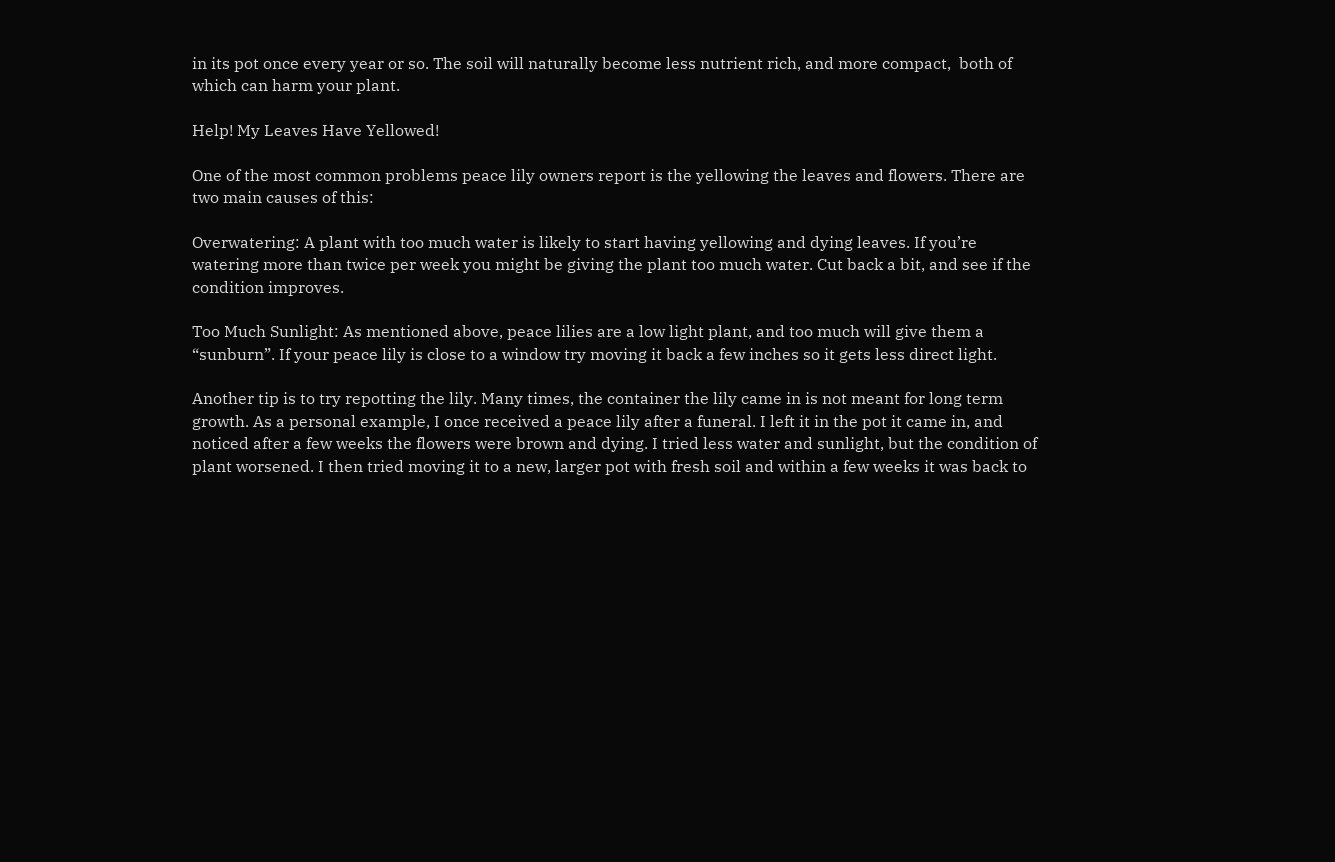in its pot once every year or so. The soil will naturally become less nutrient rich, and more compact,  both of which can harm your plant.

Help! My Leaves Have Yellowed!

One of the most common problems peace lily owners report is the yellowing the leaves and flowers. There are two main causes of this:

Overwatering: A plant with too much water is likely to start having yellowing and dying leaves. If you’re watering more than twice per week you might be giving the plant too much water. Cut back a bit, and see if the condition improves.

Too Much Sunlight: As mentioned above, peace lilies are a low light plant, and too much will give them a “sunburn”. If your peace lily is close to a window try moving it back a few inches so it gets less direct light.

Another tip is to try repotting the lily. Many times, the container the lily came in is not meant for long term growth. As a personal example, I once received a peace lily after a funeral. I left it in the pot it came in, and noticed after a few weeks the flowers were brown and dying. I tried less water and sunlight, but the condition of plant worsened. I then tried moving it to a new, larger pot with fresh soil and within a few weeks it was back to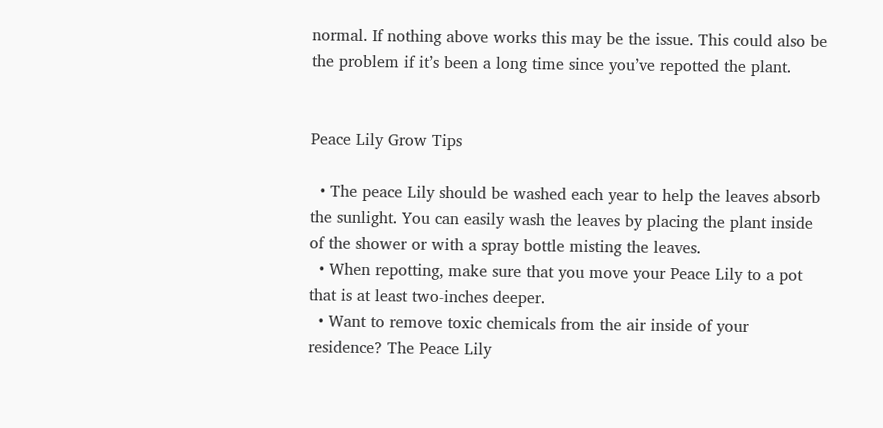normal. If nothing above works this may be the issue. This could also be the problem if it’s been a long time since you’ve repotted the plant.


Peace Lily Grow Tips

  • The peace Lily should be washed each year to help the leaves absorb the sunlight. You can easily wash the leaves by placing the plant inside of the shower or with a spray bottle misting the leaves.
  • When repotting, make sure that you move your Peace Lily to a pot that is at least two-inches deeper.
  • Want to remove toxic chemicals from the air inside of your residence? The Peace Lily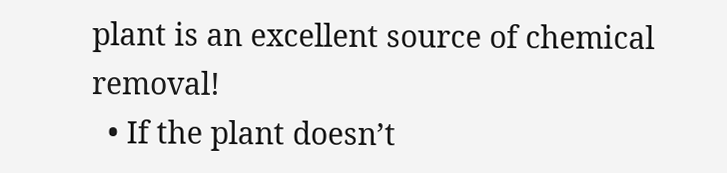plant is an excellent source of chemical removal!
  • If the plant doesn’t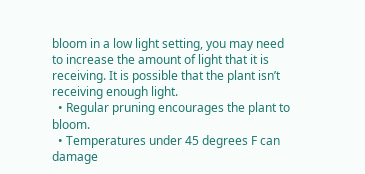bloom in a low light setting, you may need to increase the amount of light that it is receiving. It is possible that the plant isn’t receiving enough light.
  • Regular pruning encourages the plant to bloom.
  • Temperatures under 45 degrees F can damage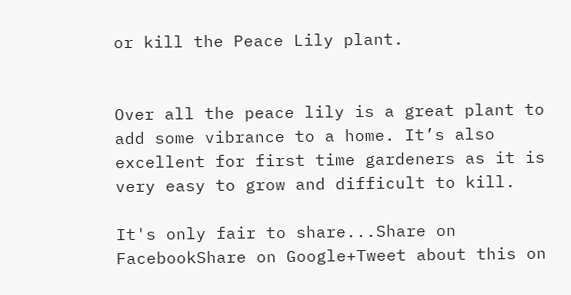or kill the Peace Lily plant.


Over all the peace lily is a great plant to add some vibrance to a home. It’s also excellent for first time gardeners as it is very easy to grow and difficult to kill.

It's only fair to share...Share on FacebookShare on Google+Tweet about this on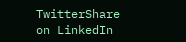TwitterShare on LinkedIn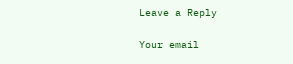Leave a Reply

Your email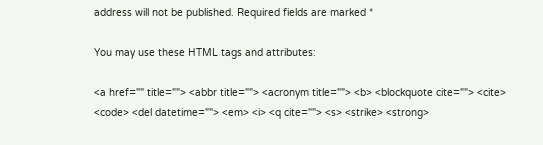address will not be published. Required fields are marked *

You may use these HTML tags and attributes:

<a href="" title=""> <abbr title=""> <acronym title=""> <b> <blockquote cite=""> <cite> <code> <del datetime=""> <em> <i> <q cite=""> <s> <strike> <strong>